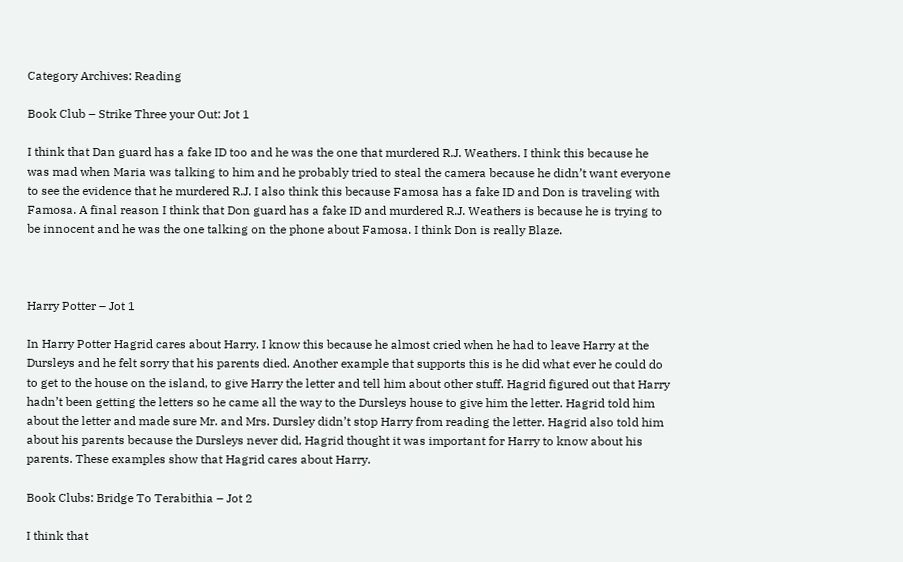Category Archives: Reading

Book Club – Strike Three your Out: Jot 1

I think that Dan guard has a fake ID too and he was the one that murdered R.J. Weathers. I think this because he was mad when Maria was talking to him and he probably tried to steal the camera because he didn’t want everyone to see the evidence that he murdered R.J. I also think this because Famosa has a fake ID and Don is traveling with Famosa. A final reason I think that Don guard has a fake ID and murdered R.J. Weathers is because he is trying to be innocent and he was the one talking on the phone about Famosa. I think Don is really Blaze.



Harry Potter – Jot 1

In Harry Potter Hagrid cares about Harry. I know this because he almost cried when he had to leave Harry at the Dursleys and he felt sorry that his parents died. Another example that supports this is he did what ever he could do to get to the house on the island, to give Harry the letter and tell him about other stuff. Hagrid figured out that Harry hadn’t been getting the letters so he came all the way to the Dursleys house to give him the letter. Hagrid told him about the letter and made sure Mr. and Mrs. Dursley didn’t stop Harry from reading the letter. Hagrid also told him about his parents because the Dursleys never did, Hagrid thought it was important for Harry to know about his parents. These examples show that Hagrid cares about Harry.

Book Clubs: Bridge To Terabithia – Jot 2

I think that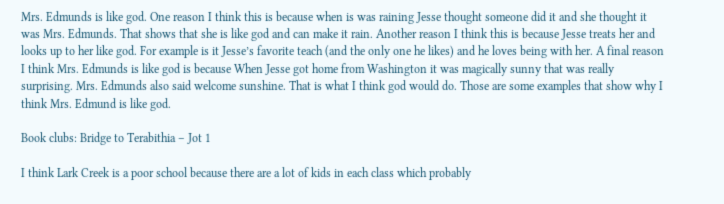Mrs. Edmunds is like god. One reason I think this is because when is was raining Jesse thought someone did it and she thought it was Mrs. Edmunds. That shows that she is like god and can make it rain. Another reason I think this is because Jesse treats her and looks up to her like god. For example is it Jesse’s favorite teach (and the only one he likes) and he loves being with her. A final reason I think Mrs. Edmunds is like god is because When Jesse got home from Washington it was magically sunny that was really surprising. Mrs. Edmunds also said welcome sunshine. That is what I think god would do. Those are some examples that show why I think Mrs. Edmund is like god.

Book clubs: Bridge to Terabithia – Jot 1

I think Lark Creek is a poor school because there are a lot of kids in each class which probably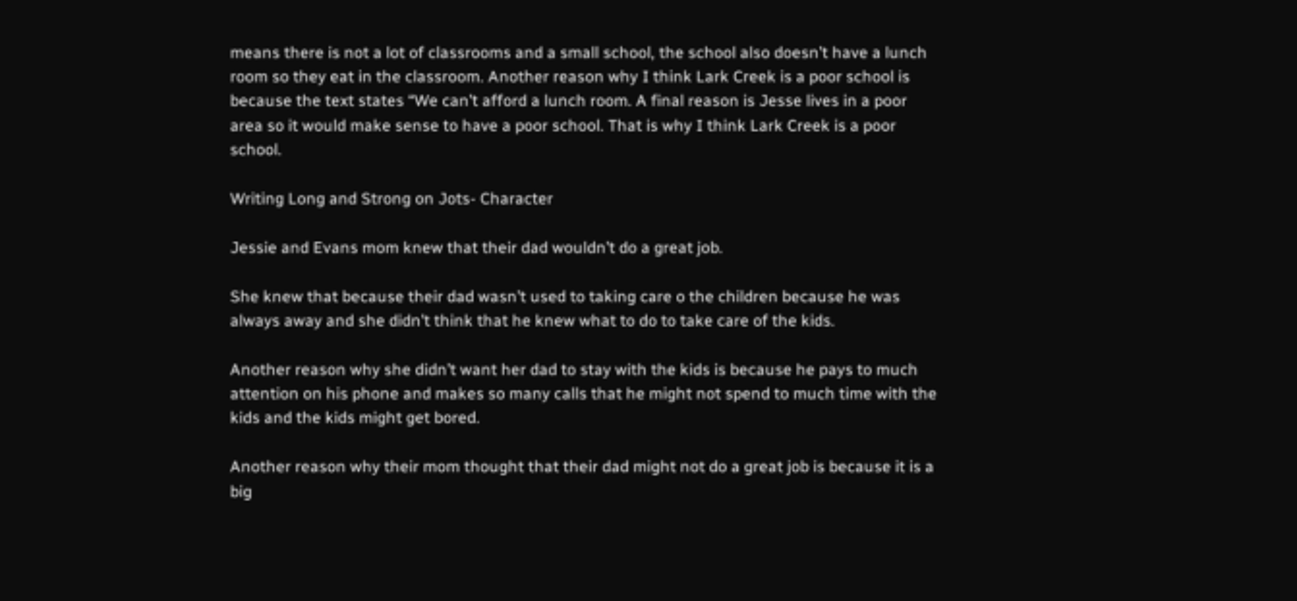means there is not a lot of classrooms and a small school, the school also doesn’t have a lunch room so they eat in the classroom. Another reason why I think Lark Creek is a poor school is because the text states “We can’t afford a lunch room. A final reason is Jesse lives in a poor area so it would make sense to have a poor school. That is why I think Lark Creek is a poor school.

Writing Long and Strong on Jots- Character

Jessie and Evans mom knew that their dad wouldn’t do a great job.

She knew that because their dad wasn’t used to taking care o the children because he was always away and she didn’t think that he knew what to do to take care of the kids.

Another reason why she didn’t want her dad to stay with the kids is because he pays to much attention on his phone and makes so many calls that he might not spend to much time with the kids and the kids might get bored.

Another reason why their mom thought that their dad might not do a great job is because it is a big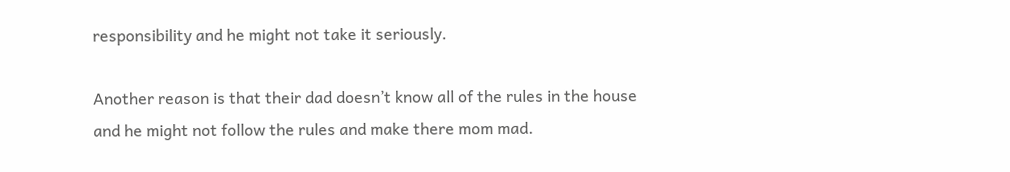responsibility and he might not take it seriously.

Another reason is that their dad doesn’t know all of the rules in the house and he might not follow the rules and make there mom mad.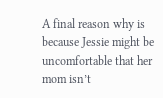A final reason why is because Jessie might be uncomfortable that her mom isn’t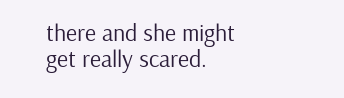there and she might get really scared.